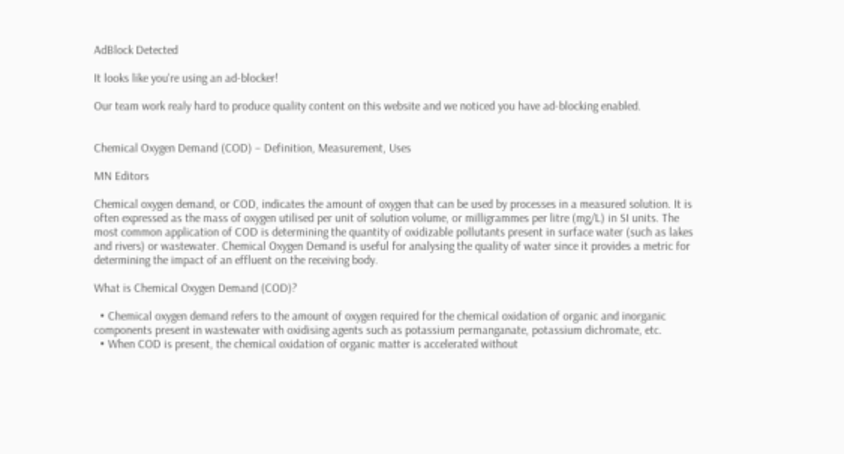AdBlock Detected

It looks like you're using an ad-blocker!

Our team work realy hard to produce quality content on this website and we noticed you have ad-blocking enabled.


Chemical Oxygen Demand (COD) – Definition, Measurement, Uses

MN Editors

Chemical oxygen demand, or COD, indicates the amount of oxygen that can be used by processes in a measured solution. It is often expressed as the mass of oxygen utilised per unit of solution volume, or milligrammes per litre (mg/L) in SI units. The most common application of COD is determining the quantity of oxidizable pollutants present in surface water (such as lakes and rivers) or wastewater. Chemical Oxygen Demand is useful for analysing the quality of water since it provides a metric for determining the impact of an effluent on the receiving body.

What is Chemical Oxygen Demand (COD)?

  • Chemical oxygen demand refers to the amount of oxygen required for the chemical oxidation of organic and inorganic components present in wastewater with oxidising agents such as potassium permanganate, potassium dichromate, etc.
  • When COD is present, the chemical oxidation of organic matter is accelerated without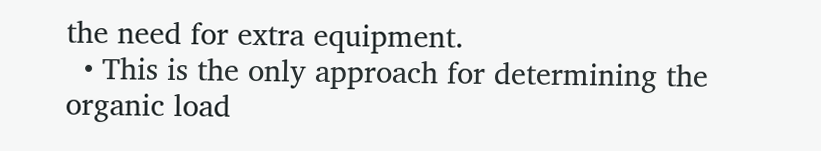the need for extra equipment.
  • This is the only approach for determining the organic load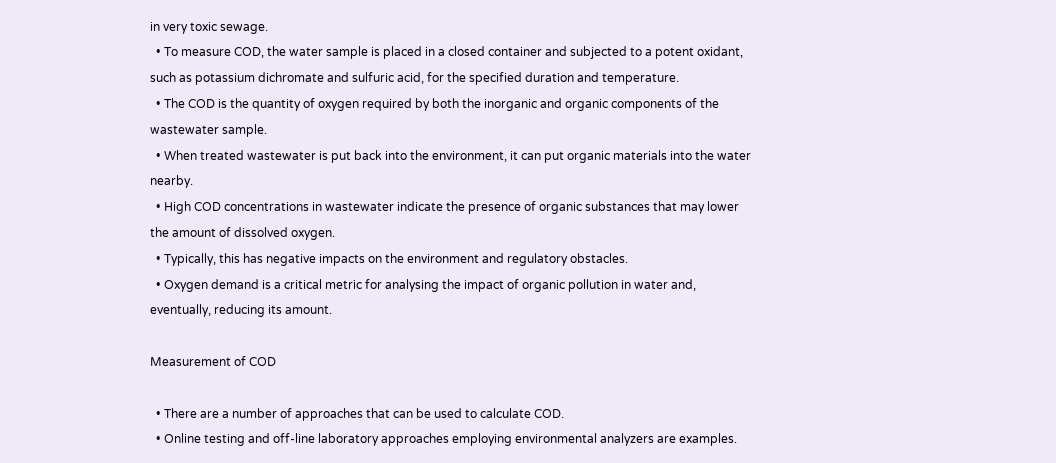in very toxic sewage.
  • To measure COD, the water sample is placed in a closed container and subjected to a potent oxidant, such as potassium dichromate and sulfuric acid, for the specified duration and temperature.
  • The COD is the quantity of oxygen required by both the inorganic and organic components of the wastewater sample.
  • When treated wastewater is put back into the environment, it can put organic materials into the water nearby.
  • High COD concentrations in wastewater indicate the presence of organic substances that may lower the amount of dissolved oxygen.
  • Typically, this has negative impacts on the environment and regulatory obstacles.
  • Oxygen demand is a critical metric for analysing the impact of organic pollution in water and, eventually, reducing its amount.

Measurement of COD

  • There are a number of approaches that can be used to calculate COD.
  • Online testing and off-line laboratory approaches employing environmental analyzers are examples.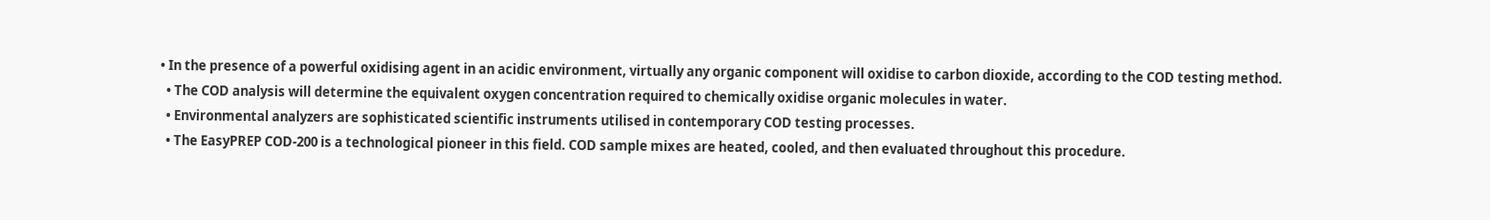• In the presence of a powerful oxidising agent in an acidic environment, virtually any organic component will oxidise to carbon dioxide, according to the COD testing method.
  • The COD analysis will determine the equivalent oxygen concentration required to chemically oxidise organic molecules in water.
  • Environmental analyzers are sophisticated scientific instruments utilised in contemporary COD testing processes.
  • The EasyPREP COD-200 is a technological pioneer in this field. COD sample mixes are heated, cooled, and then evaluated throughout this procedure.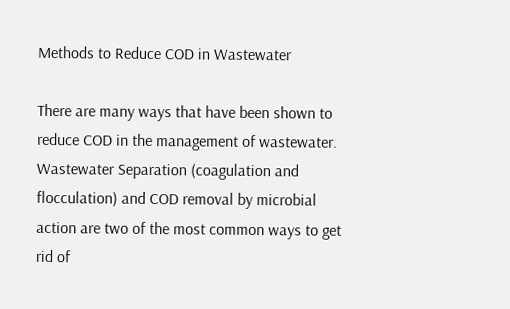Methods to Reduce COD in Wastewater

There are many ways that have been shown to reduce COD in the management of wastewater. Wastewater Separation (coagulation and flocculation) and COD removal by microbial action are two of the most common ways to get rid of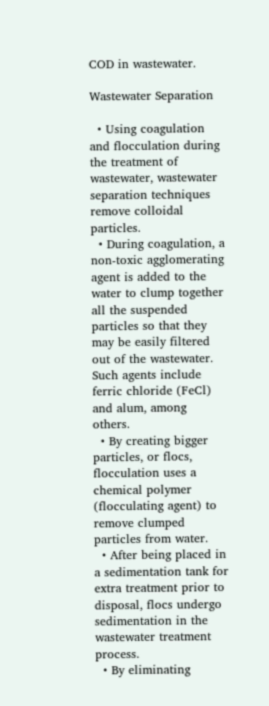COD in wastewater.

Wastewater Separation

  • Using coagulation and flocculation during the treatment of wastewater, wastewater separation techniques remove colloidal particles.
  • During coagulation, a non-toxic agglomerating agent is added to the water to clump together all the suspended particles so that they may be easily filtered out of the wastewater. Such agents include ferric chloride (FeCl) and alum, among others.
  • By creating bigger particles, or flocs, flocculation uses a chemical polymer (flocculating agent) to remove clumped particles from water.
  • After being placed in a sedimentation tank for extra treatment prior to disposal, flocs undergo sedimentation in the wastewater treatment process.
  • By eliminating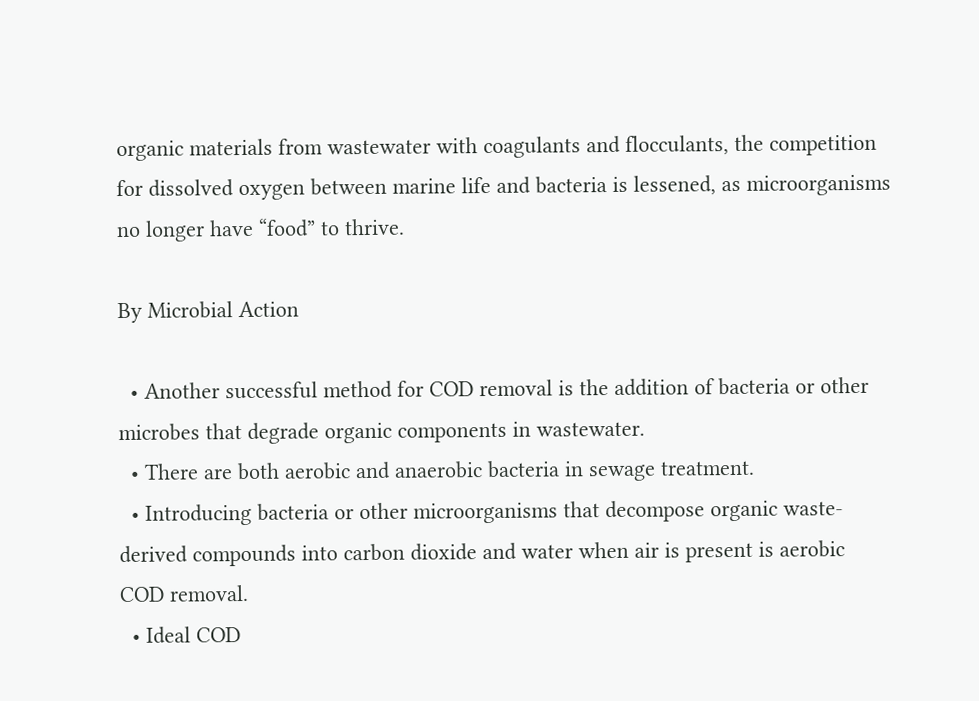organic materials from wastewater with coagulants and flocculants, the competition for dissolved oxygen between marine life and bacteria is lessened, as microorganisms no longer have “food” to thrive.

By Microbial Action

  • Another successful method for COD removal is the addition of bacteria or other microbes that degrade organic components in wastewater.
  • There are both aerobic and anaerobic bacteria in sewage treatment.
  • Introducing bacteria or other microorganisms that decompose organic waste-derived compounds into carbon dioxide and water when air is present is aerobic COD removal.
  • Ideal COD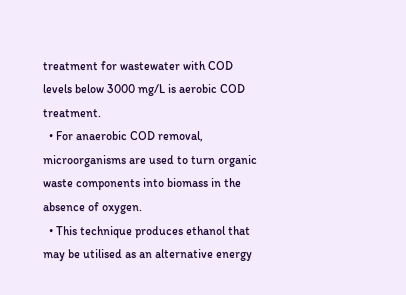treatment for wastewater with COD levels below 3000 mg/L is aerobic COD treatment.
  • For anaerobic COD removal, microorganisms are used to turn organic waste components into biomass in the absence of oxygen.
  • This technique produces ethanol that may be utilised as an alternative energy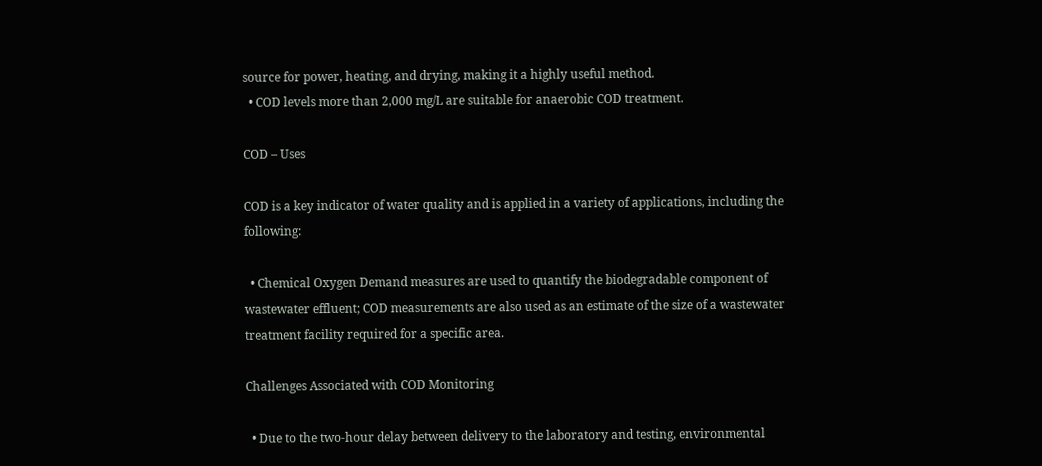source for power, heating, and drying, making it a highly useful method.
  • COD levels more than 2,000 mg/L are suitable for anaerobic COD treatment.

COD – Uses

COD is a key indicator of water quality and is applied in a variety of applications, including the following:

  • Chemical Oxygen Demand measures are used to quantify the biodegradable component of wastewater effluent; COD measurements are also used as an estimate of the size of a wastewater treatment facility required for a specific area.

Challenges Associated with COD Monitoring

  • Due to the two-hour delay between delivery to the laboratory and testing, environmental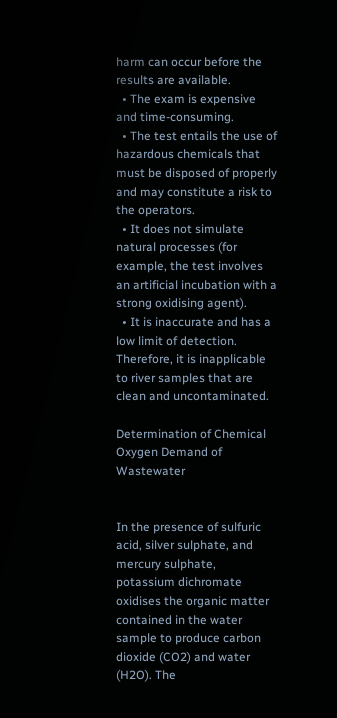harm can occur before the results are available.
  • The exam is expensive and time-consuming.
  • The test entails the use of hazardous chemicals that must be disposed of properly and may constitute a risk to the operators.
  • It does not simulate natural processes (for example, the test involves an artificial incubation with a strong oxidising agent).
  • It is inaccurate and has a low limit of detection. Therefore, it is inapplicable to river samples that are clean and uncontaminated.

Determination of Chemical Oxygen Demand of Wastewater


In the presence of sulfuric acid, silver sulphate, and mercury sulphate, potassium dichromate oxidises the organic matter contained in the water sample to produce carbon dioxide (CO2) and water (H2O). The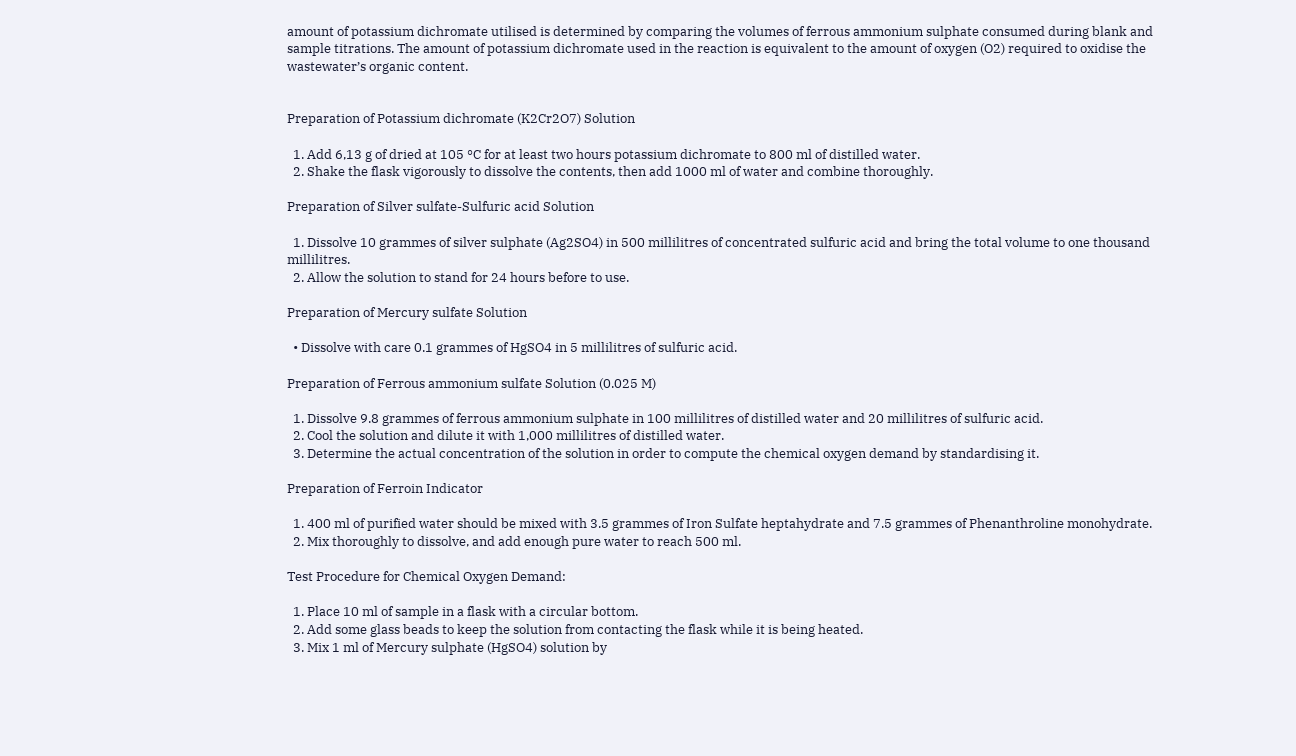amount of potassium dichromate utilised is determined by comparing the volumes of ferrous ammonium sulphate consumed during blank and sample titrations. The amount of potassium dichromate used in the reaction is equivalent to the amount of oxygen (O2) required to oxidise the wastewater’s organic content.


Preparation of Potassium dichromate (K2Cr2O7) Solution

  1. Add 6,13 g of dried at 105 °C for at least two hours potassium dichromate to 800 ml of distilled water.
  2. Shake the flask vigorously to dissolve the contents, then add 1000 ml of water and combine thoroughly.

Preparation of Silver sulfate-Sulfuric acid Solution

  1. Dissolve 10 grammes of silver sulphate (Ag2SO4) in 500 millilitres of concentrated sulfuric acid and bring the total volume to one thousand millilitres.
  2. Allow the solution to stand for 24 hours before to use.

Preparation of Mercury sulfate Solution

  • Dissolve with care 0.1 grammes of HgSO4 in 5 millilitres of sulfuric acid.

Preparation of Ferrous ammonium sulfate Solution (0.025 M)

  1. Dissolve 9.8 grammes of ferrous ammonium sulphate in 100 millilitres of distilled water and 20 millilitres of sulfuric acid.
  2. Cool the solution and dilute it with 1,000 millilitres of distilled water.
  3. Determine the actual concentration of the solution in order to compute the chemical oxygen demand by standardising it.

Preparation of Ferroin Indicator

  1. 400 ml of purified water should be mixed with 3.5 grammes of Iron Sulfate heptahydrate and 7.5 grammes of Phenanthroline monohydrate.
  2. Mix thoroughly to dissolve, and add enough pure water to reach 500 ml.

Test Procedure for Chemical Oxygen Demand:

  1. Place 10 ml of sample in a flask with a circular bottom.
  2. Add some glass beads to keep the solution from contacting the flask while it is being heated.
  3. Mix 1 ml of Mercury sulphate (HgSO4) solution by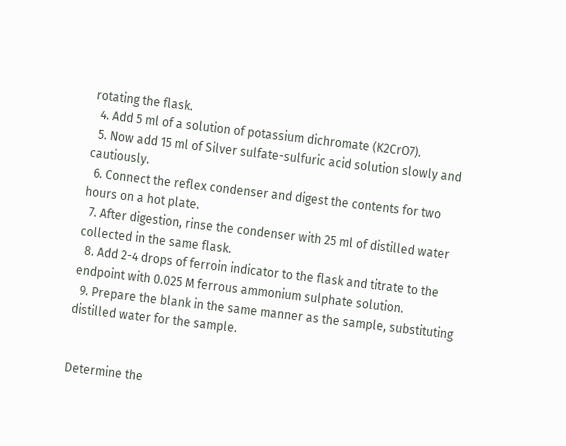rotating the flask.
  4. Add 5 ml of a solution of potassium dichromate (K2CrO7).
  5. Now add 15 ml of Silver sulfate-sulfuric acid solution slowly and cautiously.
  6. Connect the reflex condenser and digest the contents for two hours on a hot plate.
  7. After digestion, rinse the condenser with 25 ml of distilled water collected in the same flask.
  8. Add 2-4 drops of ferroin indicator to the flask and titrate to the endpoint with 0.025 M ferrous ammonium sulphate solution.
  9. Prepare the blank in the same manner as the sample, substituting distilled water for the sample.


Determine the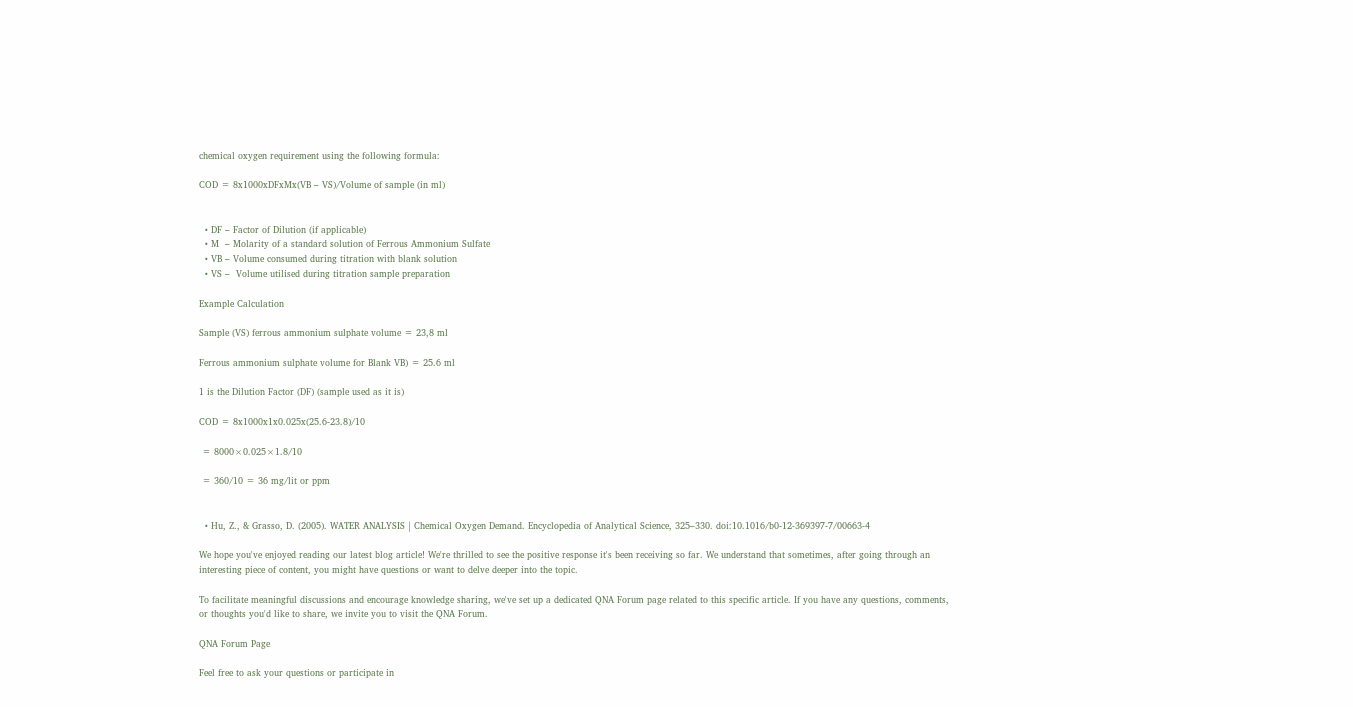chemical oxygen requirement using the following formula:

COD = 8x1000xDFxMx(VB – VS)/Volume of sample (in ml)


  • DF – Factor of Dilution (if applicable)
  • M  – Molarity of a standard solution of Ferrous Ammonium Sulfate
  • VB – Volume consumed during titration with blank solution
  • VS –  Volume utilised during titration sample preparation

Example Calculation

Sample (VS) ferrous ammonium sulphate volume = 23,8 ml

Ferrous ammonium sulphate volume for Blank VB) = 25.6 ml

1 is the Dilution Factor (DF) (sample used as it is)

COD = 8x1000x1x0.025x(25.6-23.8)/10

 = 8000×0.025×1.8/10

 = 360/10 = 36 mg/lit or ppm


  • Hu, Z., & Grasso, D. (2005). WATER ANALYSIS | Chemical Oxygen Demand. Encyclopedia of Analytical Science, 325–330. doi:10.1016/b0-12-369397-7/00663-4

We hope you've enjoyed reading our latest blog article! We're thrilled to see the positive response it's been receiving so far. We understand that sometimes, after going through an interesting piece of content, you might have questions or want to delve deeper into the topic.

To facilitate meaningful discussions and encourage knowledge sharing, we've set up a dedicated QNA Forum page related to this specific article. If you have any questions, comments, or thoughts you'd like to share, we invite you to visit the QNA Forum.

QNA Forum Page

Feel free to ask your questions or participate in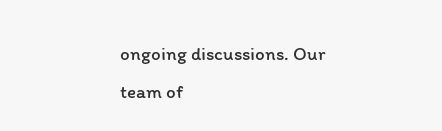ongoing discussions. Our team of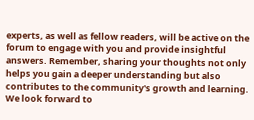experts, as well as fellow readers, will be active on the forum to engage with you and provide insightful answers. Remember, sharing your thoughts not only helps you gain a deeper understanding but also contributes to the community's growth and learning. We look forward to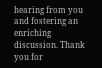hearing from you and fostering an enriching discussion. Thank you for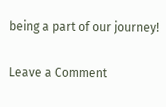being a part of our journey!

Leave a Comment